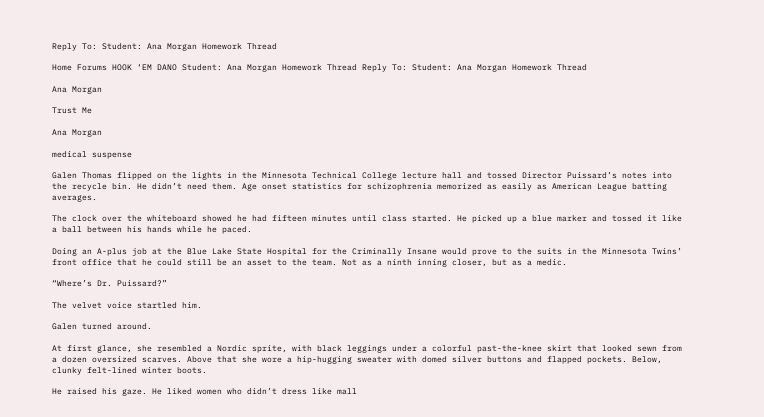Reply To: Student: Ana Morgan Homework Thread

Home Forums HOOK ‘EM DANO Student: Ana Morgan Homework Thread Reply To: Student: Ana Morgan Homework Thread

Ana Morgan

Trust Me

Ana Morgan

medical suspense

Galen Thomas flipped on the lights in the Minnesota Technical College lecture hall and tossed Director Puissard’s notes into the recycle bin. He didn’t need them. Age onset statistics for schizophrenia memorized as easily as American League batting averages.

The clock over the whiteboard showed he had fifteen minutes until class started. He picked up a blue marker and tossed it like a ball between his hands while he paced.

Doing an A-plus job at the Blue Lake State Hospital for the Criminally Insane would prove to the suits in the Minnesota Twins’ front office that he could still be an asset to the team. Not as a ninth inning closer, but as a medic.

“Where’s Dr. Puissard?”

The velvet voice startled him.

Galen turned around.

At first glance, she resembled a Nordic sprite, with black leggings under a colorful past-the-knee skirt that looked sewn from a dozen oversized scarves. Above that she wore a hip-hugging sweater with domed silver buttons and flapped pockets. Below, clunky felt-lined winter boots.

He raised his gaze. He liked women who didn’t dress like mall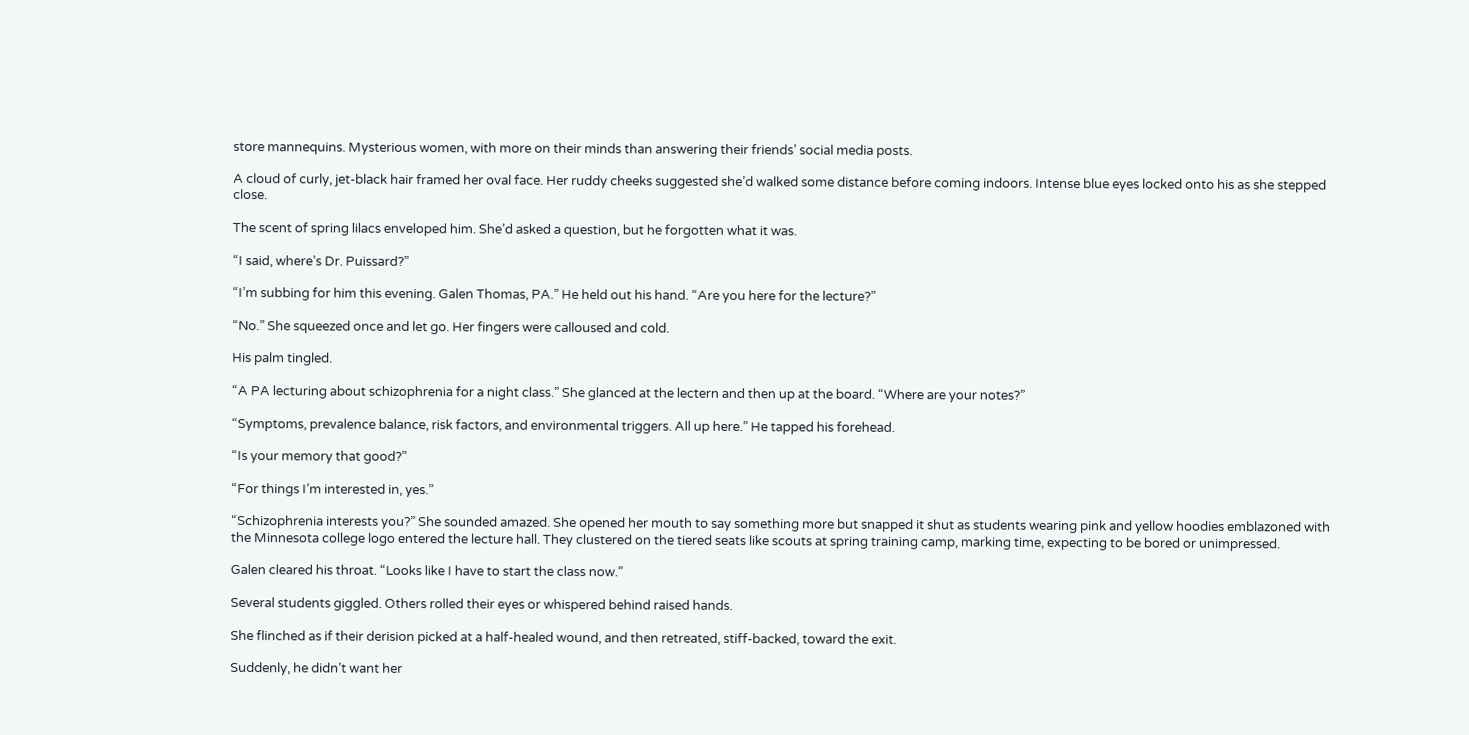store mannequins. Mysterious women, with more on their minds than answering their friends’ social media posts.

A cloud of curly, jet-black hair framed her oval face. Her ruddy cheeks suggested she’d walked some distance before coming indoors. Intense blue eyes locked onto his as she stepped close.

The scent of spring lilacs enveloped him. She’d asked a question, but he forgotten what it was.

“I said, where’s Dr. Puissard?”

“I’m subbing for him this evening. Galen Thomas, PA.” He held out his hand. “Are you here for the lecture?”

“No.” She squeezed once and let go. Her fingers were calloused and cold.

His palm tingled.

“A PA lecturing about schizophrenia for a night class.” She glanced at the lectern and then up at the board. “Where are your notes?”

“Symptoms, prevalence balance, risk factors, and environmental triggers. All up here.” He tapped his forehead.

“Is your memory that good?”

“For things I’m interested in, yes.”

“Schizophrenia interests you?” She sounded amazed. She opened her mouth to say something more but snapped it shut as students wearing pink and yellow hoodies emblazoned with the Minnesota college logo entered the lecture hall. They clustered on the tiered seats like scouts at spring training camp, marking time, expecting to be bored or unimpressed.

Galen cleared his throat. “Looks like I have to start the class now.”

Several students giggled. Others rolled their eyes or whispered behind raised hands.

She flinched as if their derision picked at a half-healed wound, and then retreated, stiff-backed, toward the exit.

Suddenly, he didn’t want her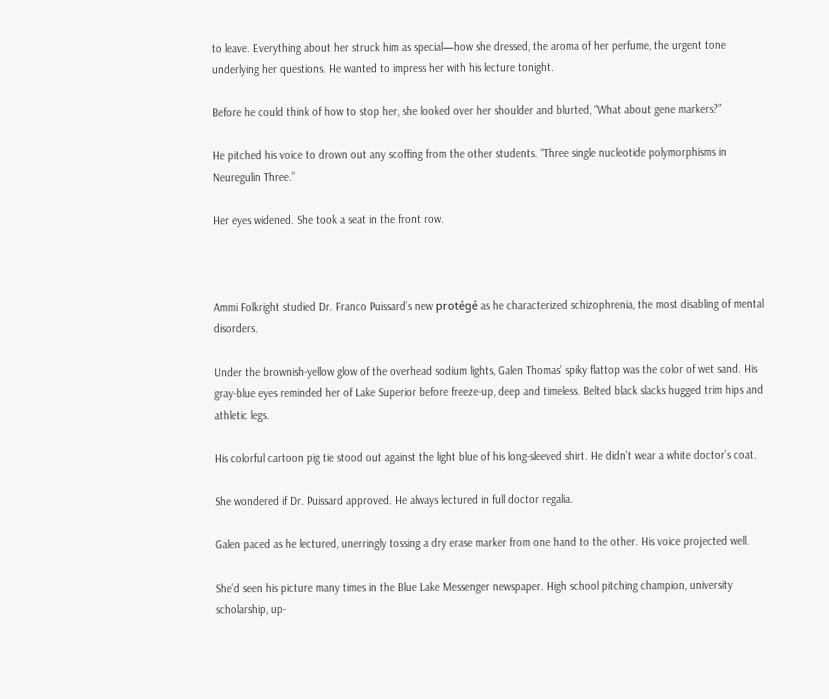to leave. Everything about her struck him as special—how she dressed, the aroma of her perfume, the urgent tone underlying her questions. He wanted to impress her with his lecture tonight.

Before he could think of how to stop her, she looked over her shoulder and blurted, “What about gene markers?”

He pitched his voice to drown out any scoffing from the other students. “Three single nucleotide polymorphisms in Neuregulin Three.”

Her eyes widened. She took a seat in the front row.



Ammi Folkright studied Dr. Franco Puissard’s new protégé as he characterized schizophrenia, the most disabling of mental disorders.

Under the brownish-yellow glow of the overhead sodium lights, Galen Thomas’ spiky flattop was the color of wet sand. His gray-blue eyes reminded her of Lake Superior before freeze-up, deep and timeless. Belted black slacks hugged trim hips and athletic legs.

His colorful cartoon pig tie stood out against the light blue of his long-sleeved shirt. He didn’t wear a white doctor’s coat.

She wondered if Dr. Puissard approved. He always lectured in full doctor regalia.

Galen paced as he lectured, unerringly tossing a dry erase marker from one hand to the other. His voice projected well.

She’d seen his picture many times in the Blue Lake Messenger newspaper. High school pitching champion, university scholarship, up-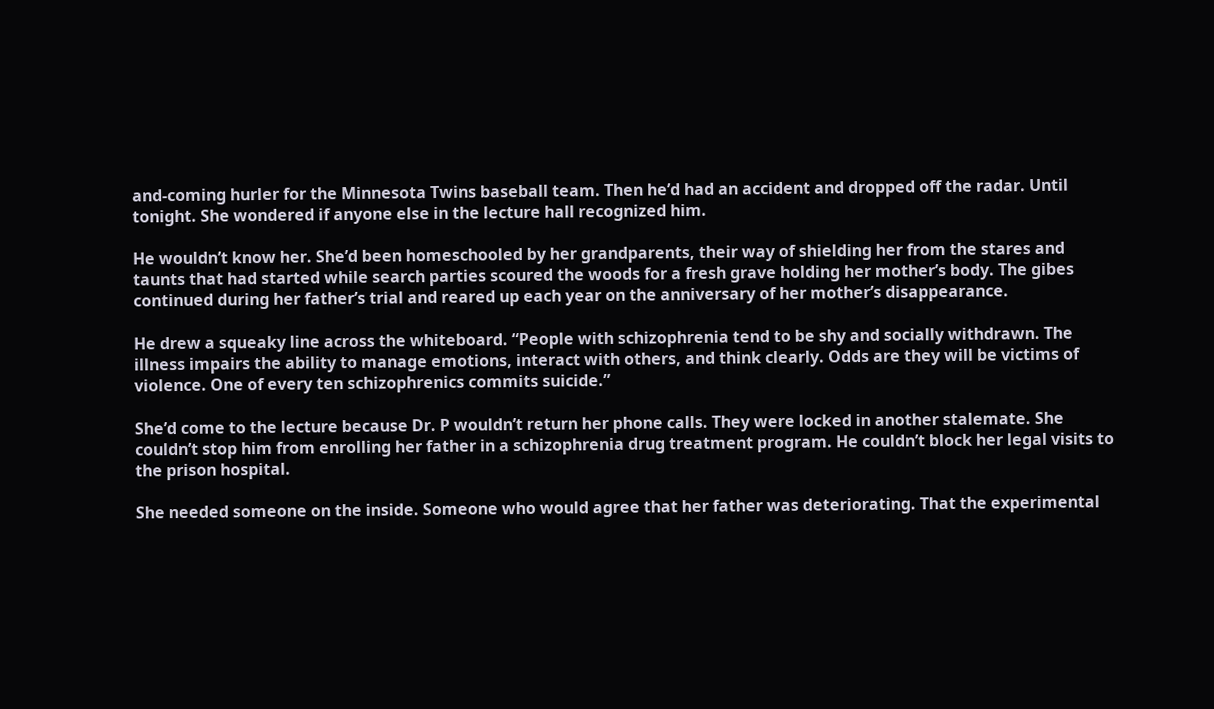and-coming hurler for the Minnesota Twins baseball team. Then he’d had an accident and dropped off the radar. Until tonight. She wondered if anyone else in the lecture hall recognized him.

He wouldn’t know her. She’d been homeschooled by her grandparents, their way of shielding her from the stares and taunts that had started while search parties scoured the woods for a fresh grave holding her mother’s body. The gibes continued during her father’s trial and reared up each year on the anniversary of her mother’s disappearance.

He drew a squeaky line across the whiteboard. “People with schizophrenia tend to be shy and socially withdrawn. The illness impairs the ability to manage emotions, interact with others, and think clearly. Odds are they will be victims of violence. One of every ten schizophrenics commits suicide.”

She’d come to the lecture because Dr. P wouldn’t return her phone calls. They were locked in another stalemate. She couldn’t stop him from enrolling her father in a schizophrenia drug treatment program. He couldn’t block her legal visits to the prison hospital.

She needed someone on the inside. Someone who would agree that her father was deteriorating. That the experimental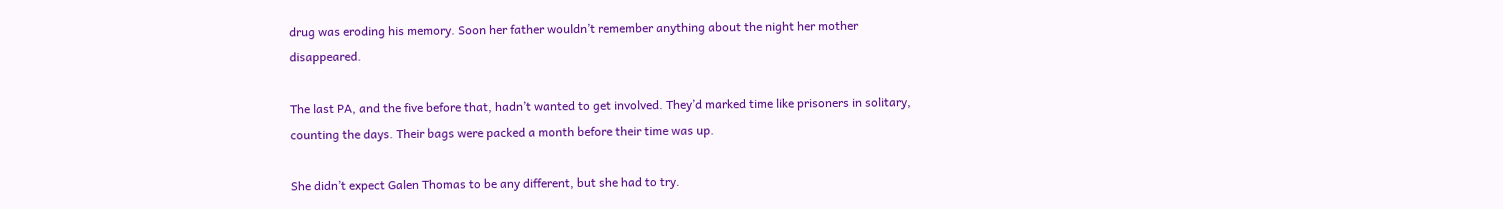drug was eroding his memory. Soon her father wouldn’t remember anything about the night her mother disappeared.

The last PA, and the five before that, hadn’t wanted to get involved. They’d marked time like prisoners in solitary, counting the days. Their bags were packed a month before their time was up.

She didn’t expect Galen Thomas to be any different, but she had to try.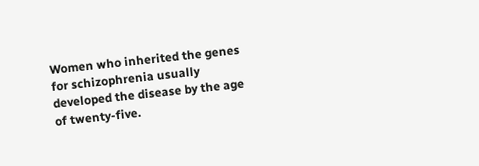Women who inherited the genes for schizophrenia usually developed the disease by the age of twenty-five.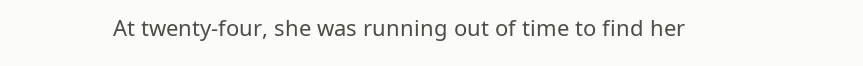At twenty-four, she was running out of time to find her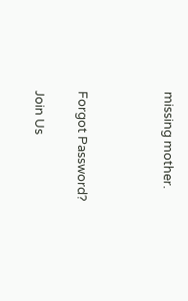missing mother.



Forgot Password?

Join Us